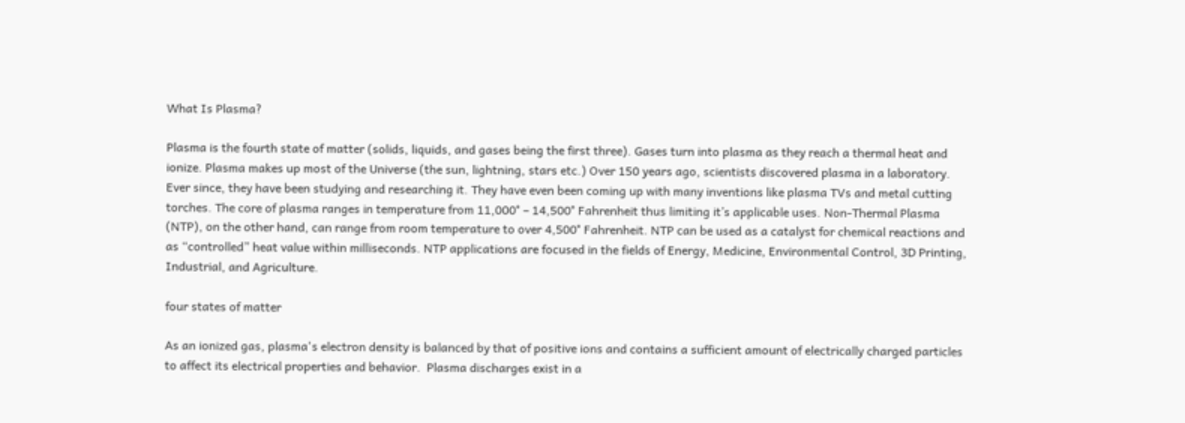What Is Plasma?

Plasma is the fourth state of matter (solids, liquids, and gases being the first three). Gases turn into plasma as they reach a thermal heat and ionize. Plasma makes up most of the Universe (the sun, lightning, stars etc.) Over 150 years ago, scientists discovered plasma in a laboratory. Ever since, they have been studying and researching it. They have even been coming up with many inventions like plasma TVs and metal cutting torches. The core of plasma ranges in temperature from 11,000° – 14,500° Fahrenheit thus limiting it’s applicable uses. Non-Thermal Plasma (NTP), on the other hand, can range from room temperature to over 4,500° Fahrenheit. NTP can be used as a catalyst for chemical reactions and as “controlled” heat value within milliseconds. NTP applications are focused in the fields of Energy, Medicine, Environmental Control, 3D Printing, Industrial, and Agriculture.

four states of matter

As an ionized gas, plasma's electron density is balanced by that of positive ions and contains a sufficient amount of electrically charged particles to affect its electrical properties and behavior.  Plasma discharges exist in a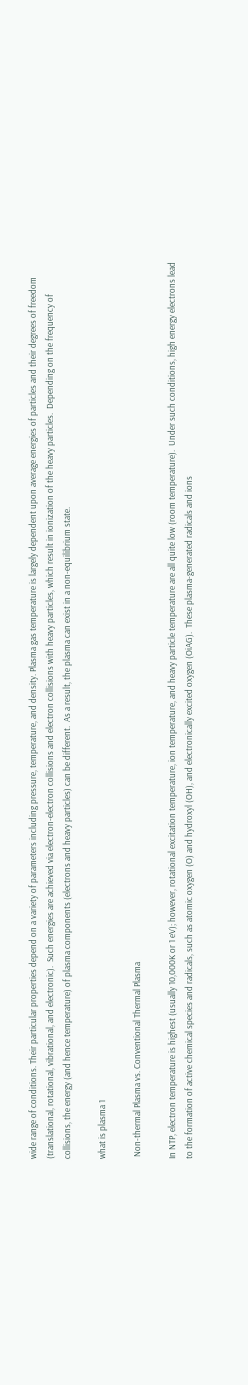wide range of conditions. Their particular properties depend on a variety of parameters including pressure, temperature, and density. Plasma gas temperature is largely dependent upon average energies of particles and their degrees of freedom (translational, rotational, vibrational, and electronic).  Such energies are achieved via electron-electron collisions and electron collisions with heavy particles, which result in ionization of the heavy particles.  Depending on the frequency of collisions, the energy (and hence temperature) of plasma components (electrons and heavy particles) can be different.  As a result, the plasma can exist in a non-equilibrium state.

what is plasma 1

 Non-thermal Plasma vs. Conventional Thermal Plasma

In NTP, electron temperature is highest (usually 10,000K or 1 eV); however, rotational excitation temperature, ion temperature, and heavy particle temperature are all quite low (room temperature).  Under such conditions, high energy electrons lead to the formation of active chemical species and radicals, such as atomic oxygen (O) and hydroxyl (OH), and electronically excited oxygen (OiAG).  These plasma-generated radicals and ions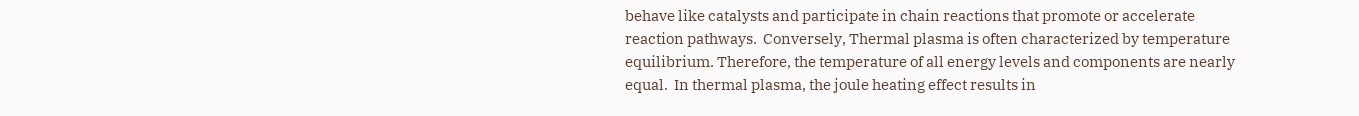behave like catalysts and participate in chain reactions that promote or accelerate reaction pathways.  Conversely, Thermal plasma is often characterized by temperature equilibrium. Therefore, the temperature of all energy levels and components are nearly equal.  In thermal plasma, the joule heating effect results in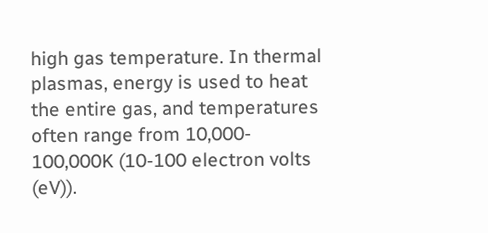high gas temperature. In thermal plasmas, energy is used to heat the entire gas, and temperatures often range from 10,000- 100,000K (10-100 electron volts (eV)).